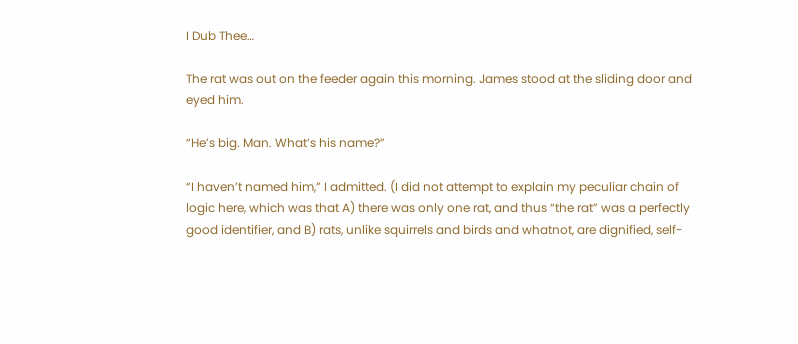I Dub Thee…

The rat was out on the feeder again this morning. James stood at the sliding door and eyed him.

“He’s big. Man. What’s his name?”

“I haven’t named him,” I admitted. (I did not attempt to explain my peculiar chain of logic here, which was that A) there was only one rat, and thus “the rat” was a perfectly good identifier, and B) rats, unlike squirrels and birds and whatnot, are dignified, self-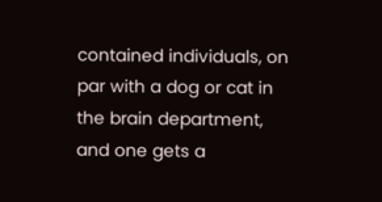contained individuals, on par with a dog or cat in the brain department, and one gets a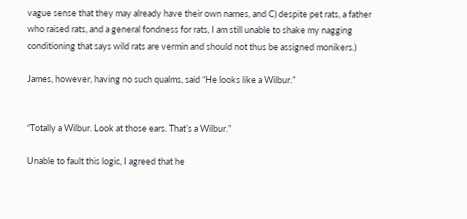vague sense that they may already have their own names, and C) despite pet rats, a father who raised rats, and a general fondness for rats, I am still unable to shake my nagging conditioning that says wild rats are vermin and should not thus be assigned monikers.)

James, however, having no such qualms, said “He looks like a Wilbur.”


“Totally a Wilbur. Look at those ears. That’s a Wilbur.”

Unable to fault this logic, I agreed that he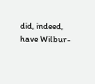did, indeed, have Wilbur-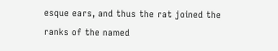esque ears, and thus the rat joined the ranks of the named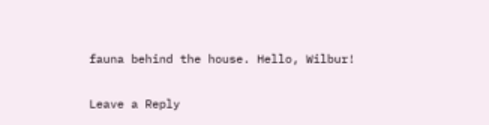fauna behind the house. Hello, Wilbur!

Leave a Reply